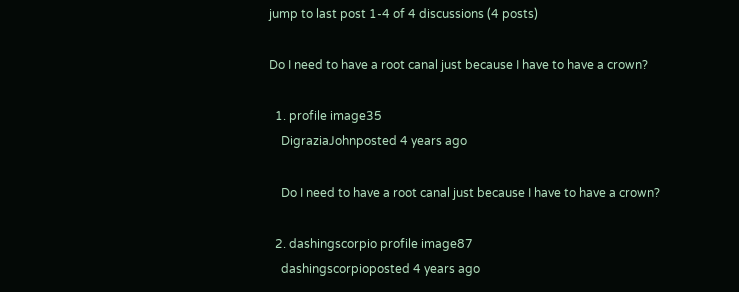jump to last post 1-4 of 4 discussions (4 posts)

Do I need to have a root canal just because I have to have a crown?

  1. profile image35
    DigraziaJohnposted 4 years ago

    Do I need to have a root canal just because I have to have a crown?

  2. dashingscorpio profile image87
    dashingscorpioposted 4 years ago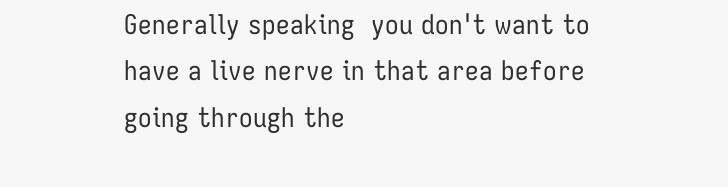Generally speaking  you don't want to have a live nerve in that area before going through the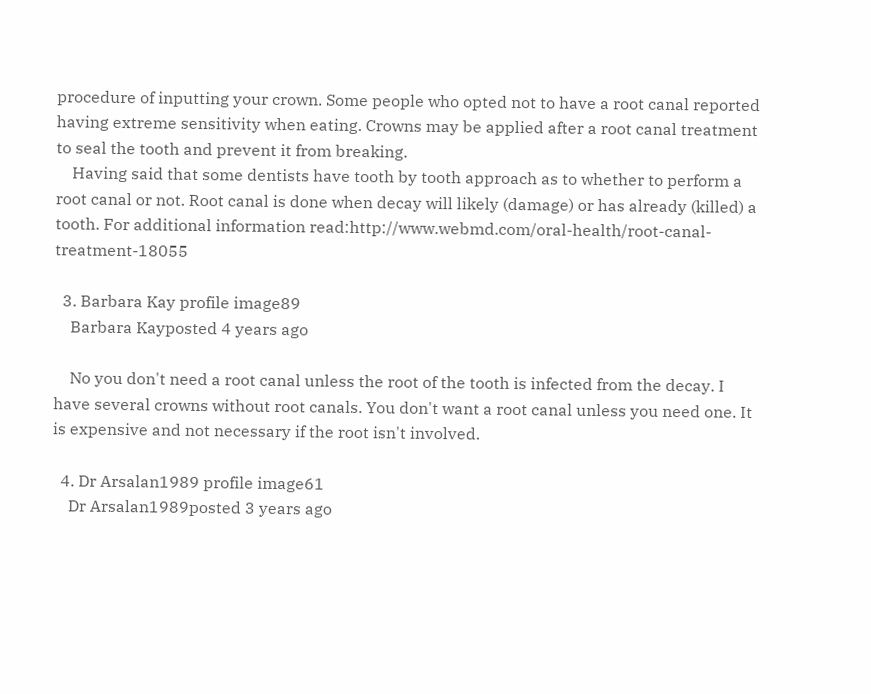procedure of inputting your crown. Some people who opted not to have a root canal reported having extreme sensitivity when eating. Crowns may be applied after a root canal treatment to seal the tooth and prevent it from breaking.
    Having said that some dentists have tooth by tooth approach as to whether to perform a root canal or not. Root canal is done when decay will likely (damage) or has already (killed) a tooth. For additional information read:http://www.webmd.com/oral-health/root-canal-treatment-18055

  3. Barbara Kay profile image89
    Barbara Kayposted 4 years ago

    No you don't need a root canal unless the root of the tooth is infected from the decay. I have several crowns without root canals. You don't want a root canal unless you need one. It is expensive and not necessary if the root isn't involved.

  4. Dr Arsalan1989 profile image61
    Dr Arsalan1989posted 3 years ago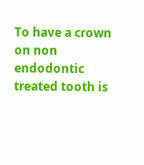To have a crown on non endodontic treated tooth is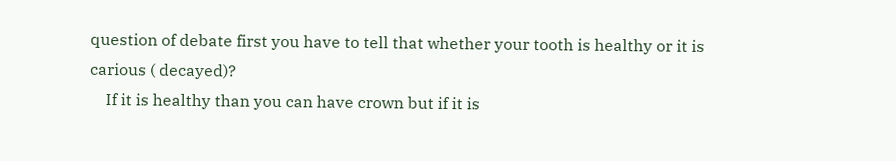question of debate first you have to tell that whether your tooth is healthy or it is carious ( decayed)?
    If it is healthy than you can have crown but if it is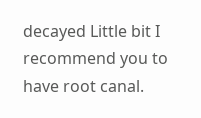decayed Little bit I recommend you to have root canal.